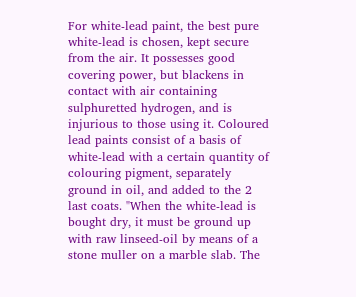For white-lead paint, the best pure white-lead is chosen, kept secure from the air. It possesses good covering power, but blackens in contact with air containing sulphuretted hydrogen, and is injurious to those using it. Coloured lead paints consist of a basis of white-lead with a certain quantity of colouring pigment, separately ground in oil, and added to the 2 last coats. "When the white-lead is bought dry, it must be ground up with raw linseed-oil by means of a stone muller on a marble slab. The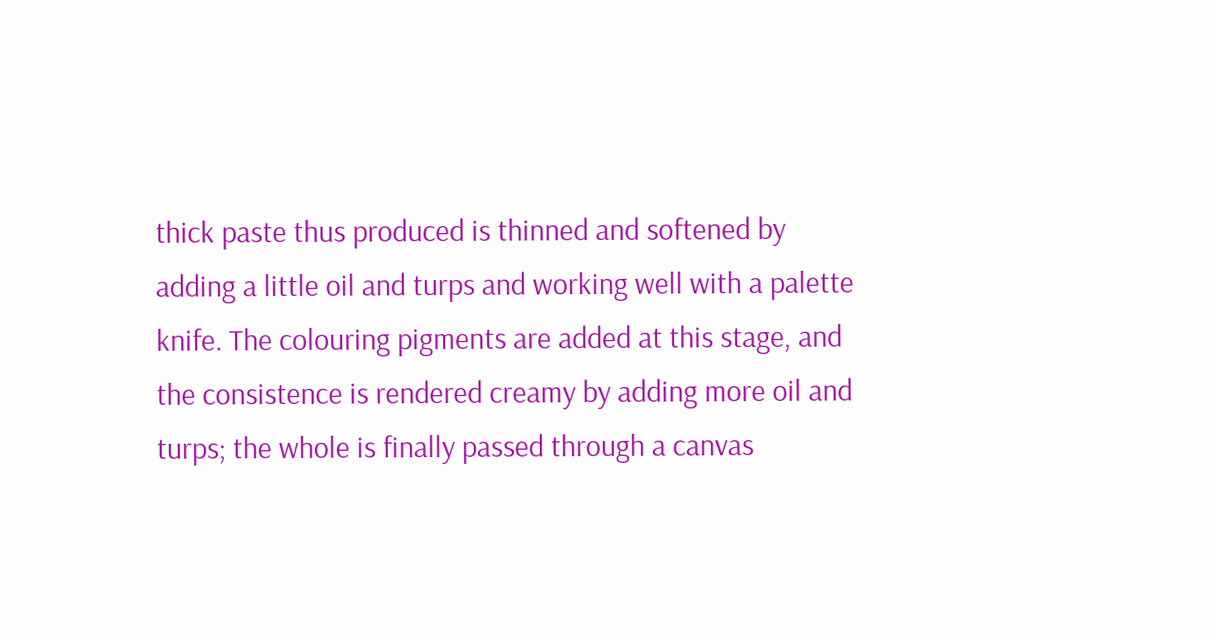thick paste thus produced is thinned and softened by adding a little oil and turps and working well with a palette knife. The colouring pigments are added at this stage, and the consistence is rendered creamy by adding more oil and turps; the whole is finally passed through a canvas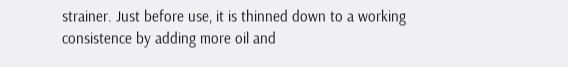strainer. Just before use, it is thinned down to a working consistence by adding more oil and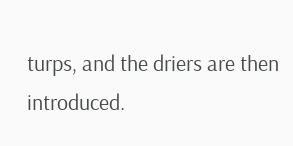turps, and the driers are then introduced.